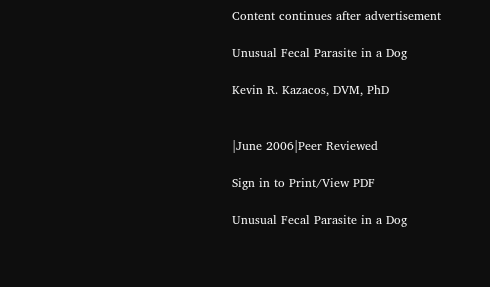Content continues after advertisement

Unusual Fecal Parasite in a Dog

Kevin R. Kazacos, DVM, PhD


|June 2006|Peer Reviewed

Sign in to Print/View PDF

Unusual Fecal Parasite in a Dog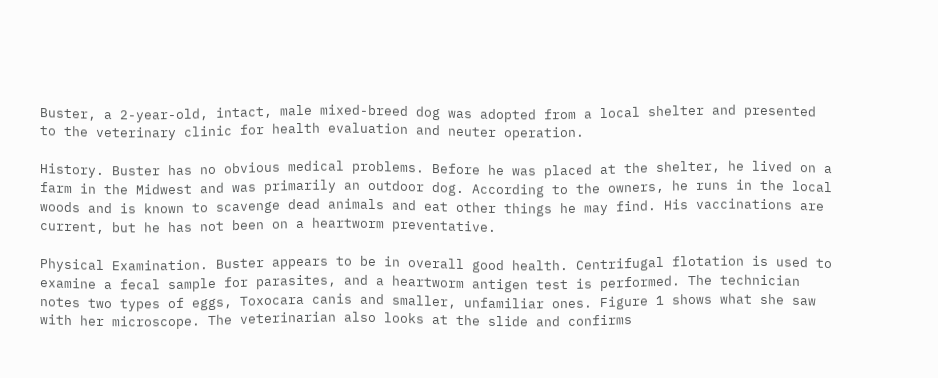Buster, a 2-year-old, intact, male mixed-breed dog was adopted from a local shelter and presented to the veterinary clinic for health evaluation and neuter operation.

History. Buster has no obvious medical problems. Before he was placed at the shelter, he lived on a farm in the Midwest and was primarily an outdoor dog. According to the owners, he runs in the local woods and is known to scavenge dead animals and eat other things he may find. His vaccinations are current, but he has not been on a heartworm preventative.

Physical Examination. Buster appears to be in overall good health. Centrifugal flotation is used to examine a fecal sample for parasites, and a heartworm antigen test is performed. The technician notes two types of eggs, Toxocara canis and smaller, unfamiliar ones. Figure 1 shows what she saw with her microscope. The veterinarian also looks at the slide and confirms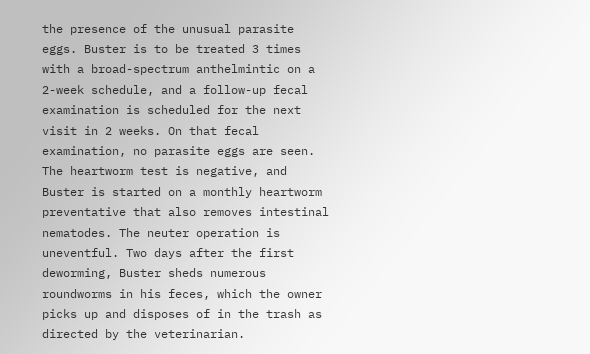the presence of the unusual parasite eggs. Buster is to be treated 3 times with a broad-spectrum anthelmintic on a 2-week schedule, and a follow-up fecal examination is scheduled for the next visit in 2 weeks. On that fecal examination, no parasite eggs are seen. The heartworm test is negative, and Buster is started on a monthly heartworm preventative that also removes intestinal nematodes. The neuter operation is uneventful. Two days after the first deworming, Buster sheds numerous roundworms in his feces, which the owner picks up and disposes of in the trash as directed by the veterinarian.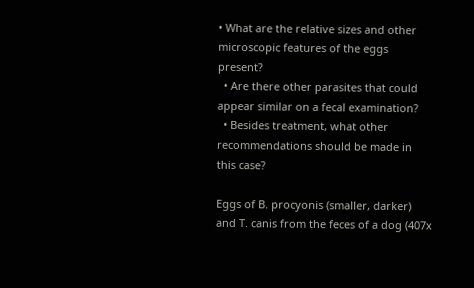• What are the relative sizes and other microscopic features of the eggs present?
  • Are there other parasites that could appear similar on a fecal examination?
  • Besides treatment, what other recommendations should be made in this case?

Eggs of B. procyonis (smaller, darker) and T. canis from the feces of a dog (407x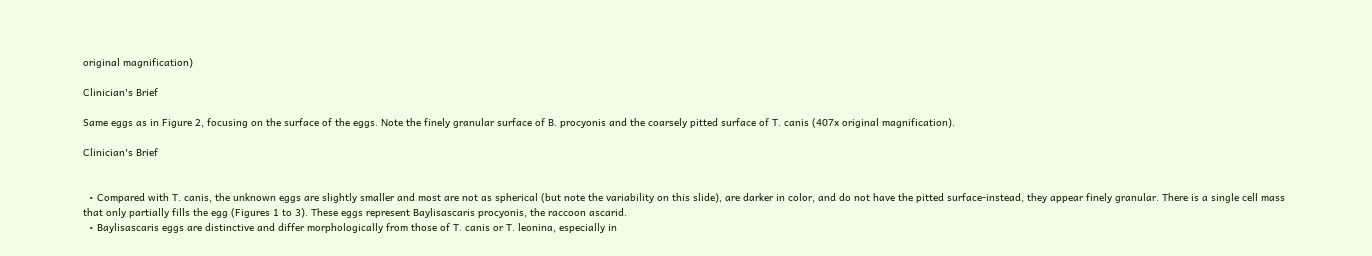original magnification)

Clinician's Brief

Same eggs as in Figure 2, focusing on the surface of the eggs. Note the finely granular surface of B. procyonis and the coarsely pitted surface of T. canis (407x original magnification).

Clinician's Brief


  • Compared with T. canis, the unknown eggs are slightly smaller and most are not as spherical (but note the variability on this slide), are darker in color, and do not have the pitted surface-instead, they appear finely granular. There is a single cell mass that only partially fills the egg (Figures 1 to 3). These eggs represent Baylisascaris procyonis, the raccoon ascarid.
  • Baylisascaris eggs are distinctive and differ morphologically from those of T. canis or T. leonina, especially in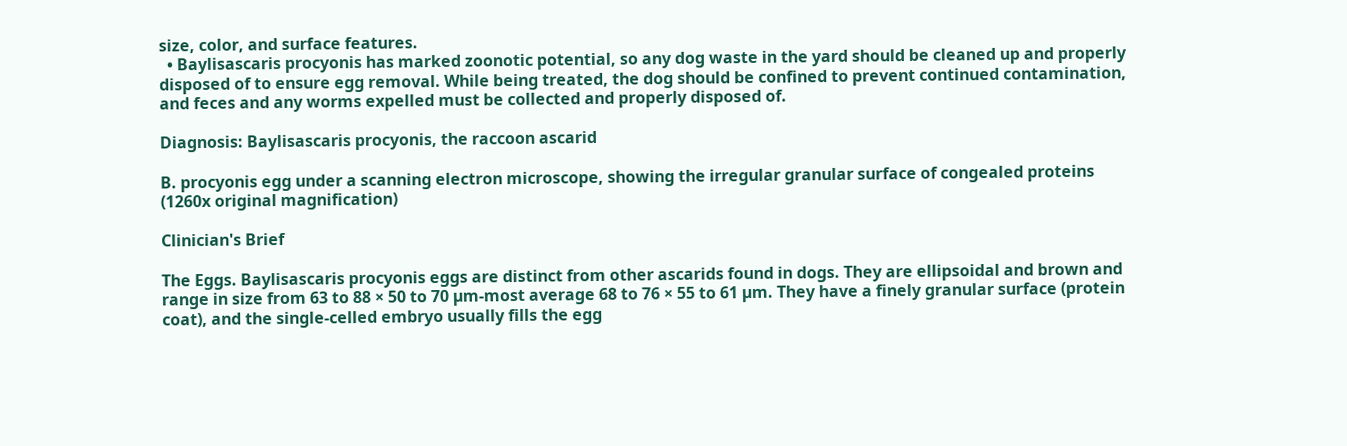size, color, and surface features.
  • Baylisascaris procyonis has marked zoonotic potential, so any dog waste in the yard should be cleaned up and properly disposed of to ensure egg removal. While being treated, the dog should be confined to prevent continued contamination, and feces and any worms expelled must be collected and properly disposed of.

Diagnosis: Baylisascaris procyonis, the raccoon ascarid

B. procyonis egg under a scanning electron microscope, showing the irregular granular surface of congealed proteins (1260x original magnification)

Clinician's Brief

The Eggs. Baylisascaris procyonis eggs are distinct from other ascarids found in dogs. They are ellipsoidal and brown and range in size from 63 to 88 × 50 to 70 µm-most average 68 to 76 × 55 to 61 µm. They have a finely granular surface (protein coat), and the single-celled embryo usually fills the egg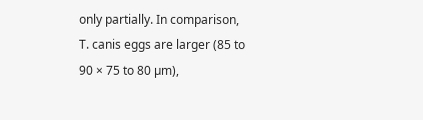only partially. In comparison, T. canis eggs are larger (85 to 90 × 75 to 80 µm),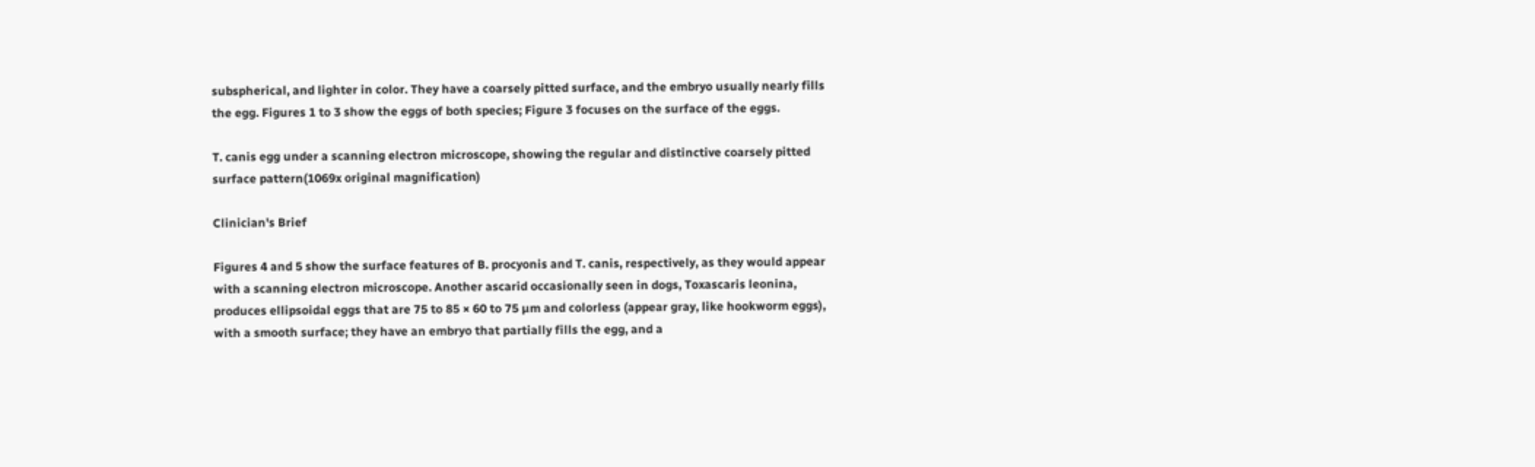subspherical, and lighter in color. They have a coarsely pitted surface, and the embryo usually nearly fills the egg. Figures 1 to 3 show the eggs of both species; Figure 3 focuses on the surface of the eggs.

T. canis egg under a scanning electron microscope, showing the regular and distinctive coarsely pitted surface pattern(1069x original magnification)

Clinician's Brief

Figures 4 and 5 show the surface features of B. procyonis and T. canis, respectively, as they would appear with a scanning electron microscope. Another ascarid occasionally seen in dogs, Toxascaris leonina, produces ellipsoidal eggs that are 75 to 85 × 60 to 75 µm and colorless (appear gray, like hookworm eggs), with a smooth surface; they have an embryo that partially fills the egg, and a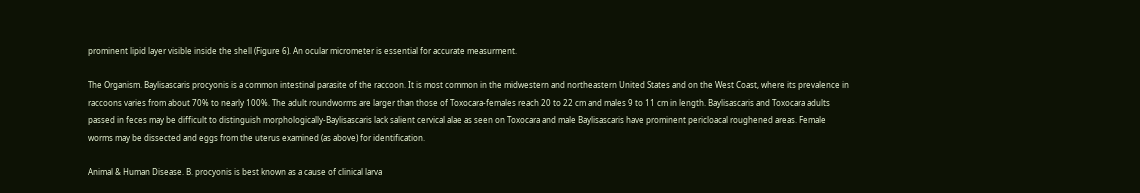prominent lipid layer visible inside the shell (Figure 6). An ocular micrometer is essential for accurate measurment.

The Organism. Baylisascaris procyonis is a common intestinal parasite of the raccoon. It is most common in the midwestern and northeastern United States and on the West Coast, where its prevalence in raccoons varies from about 70% to nearly 100%. The adult roundworms are larger than those of Toxocara-females reach 20 to 22 cm and males 9 to 11 cm in length. Baylisascaris and Toxocara adults passed in feces may be difficult to distinguish morphologically-Baylisascaris lack salient cervical alae as seen on Toxocara and male Baylisascaris have prominent pericloacal roughened areas. Female worms may be dissected and eggs from the uterus examined (as above) for identification.

Animal & Human Disease. B. procyonis is best known as a cause of clinical larva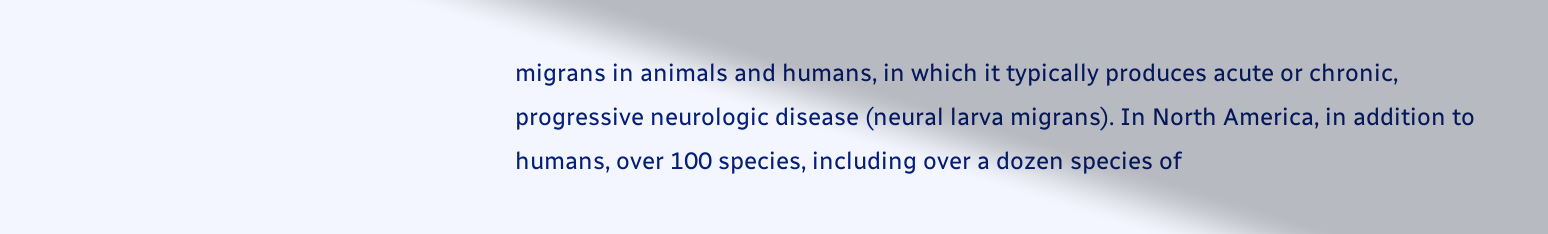migrans in animals and humans, in which it typically produces acute or chronic, progressive neurologic disease (neural larva migrans). In North America, in addition to humans, over 100 species, including over a dozen species of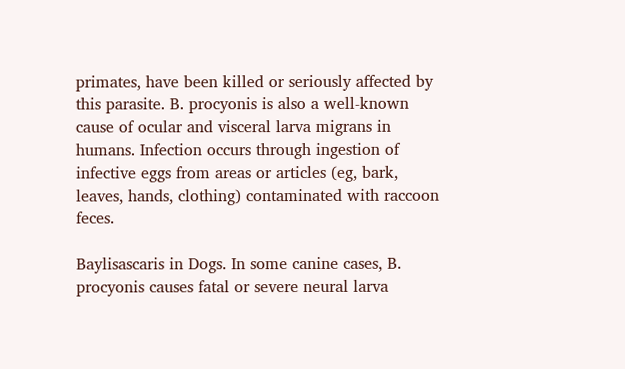primates, have been killed or seriously affected by this parasite. B. procyonis is also a well-known cause of ocular and visceral larva migrans in humans. Infection occurs through ingestion of infective eggs from areas or articles (eg, bark, leaves, hands, clothing) contaminated with raccoon feces.

Baylisascaris in Dogs. In some canine cases, B. procyonis causes fatal or severe neural larva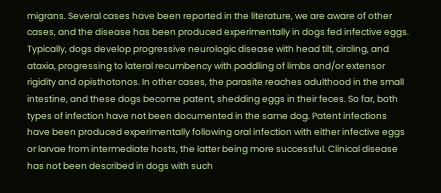migrans. Several cases have been reported in the literature, we are aware of other cases, and the disease has been produced experimentally in dogs fed infective eggs. Typically, dogs develop progressive neurologic disease with head tilt, circling, and ataxia, progressing to lateral recumbency with paddling of limbs and/or extensor rigidity and opisthotonos. In other cases, the parasite reaches adulthood in the small intestine, and these dogs become patent, shedding eggs in their feces. So far, both types of infection have not been documented in the same dog. Patent infections have been produced experimentally following oral infection with either infective eggs or larvae from intermediate hosts, the latter being more successful. Clinical disease has not been described in dogs with such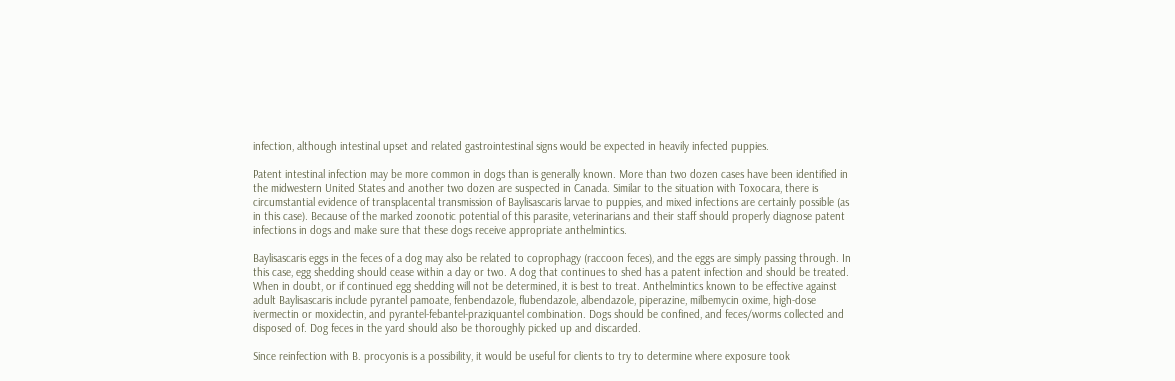infection, although intestinal upset and related gastrointestinal signs would be expected in heavily infected puppies.

Patent intestinal infection may be more common in dogs than is generally known. More than two dozen cases have been identified in the midwestern United States and another two dozen are suspected in Canada. Similar to the situation with Toxocara, there is circumstantial evidence of transplacental transmission of Baylisascaris larvae to puppies, and mixed infections are certainly possible (as in this case). Because of the marked zoonotic potential of this parasite, veterinarians and their staff should properly diagnose patent infections in dogs and make sure that these dogs receive appropriate anthelmintics.

Baylisascaris eggs in the feces of a dog may also be related to coprophagy (raccoon feces), and the eggs are simply passing through. In this case, egg shedding should cease within a day or two. A dog that continues to shed has a patent infection and should be treated. When in doubt, or if continued egg shedding will not be determined, it is best to treat. Anthelmintics known to be effective against adult Baylisascaris include pyrantel pamoate, fenbendazole, flubendazole, albendazole, piperazine, milbemycin oxime, high-dose ivermectin or moxidectin, and pyrantel-febantel-praziquantel combination. Dogs should be confined, and feces/worms collected and disposed of. Dog feces in the yard should also be thoroughly picked up and discarded.

Since reinfection with B. procyonis is a possibility, it would be useful for clients to try to determine where exposure took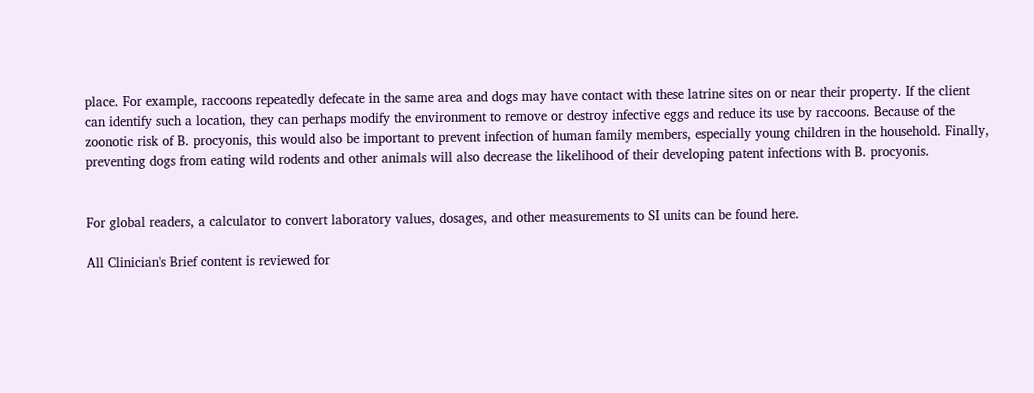place. For example, raccoons repeatedly defecate in the same area and dogs may have contact with these latrine sites on or near their property. If the client can identify such a location, they can perhaps modify the environment to remove or destroy infective eggs and reduce its use by raccoons. Because of the zoonotic risk of B. procyonis, this would also be important to prevent infection of human family members, especially young children in the household. Finally, preventing dogs from eating wild rodents and other animals will also decrease the likelihood of their developing patent infections with B. procyonis.


For global readers, a calculator to convert laboratory values, dosages, and other measurements to SI units can be found here.

All Clinician's Brief content is reviewed for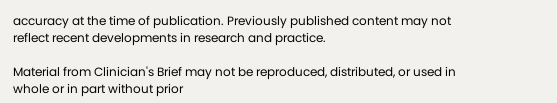accuracy at the time of publication. Previously published content may not reflect recent developments in research and practice.

Material from Clinician's Brief may not be reproduced, distributed, or used in whole or in part without prior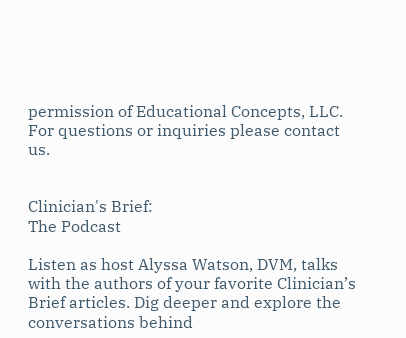permission of Educational Concepts, LLC. For questions or inquiries please contact us.


Clinician's Brief:
The Podcast

Listen as host Alyssa Watson, DVM, talks with the authors of your favorite Clinician’s Brief articles. Dig deeper and explore the conversations behind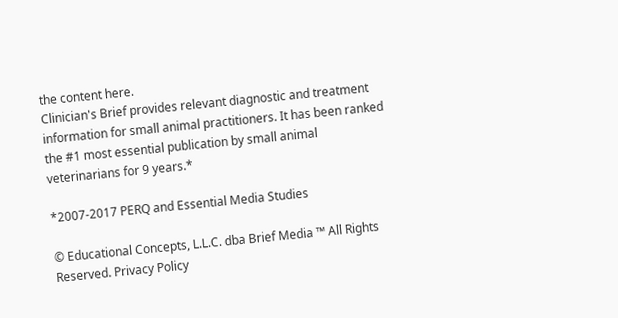the content here.
Clinician's Brief provides relevant diagnostic and treatment information for small animal practitioners. It has been ranked the #1 most essential publication by small animal veterinarians for 9 years.*

*2007-2017 PERQ and Essential Media Studies

© Educational Concepts, L.L.C. dba Brief Media ™ All Rights Reserved. Privacy Policy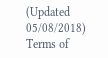(Updated 05/08/2018) Terms of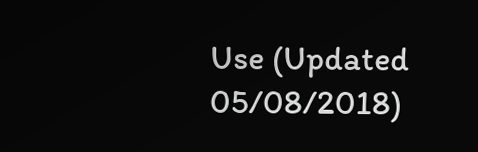Use (Updated 05/08/2018)